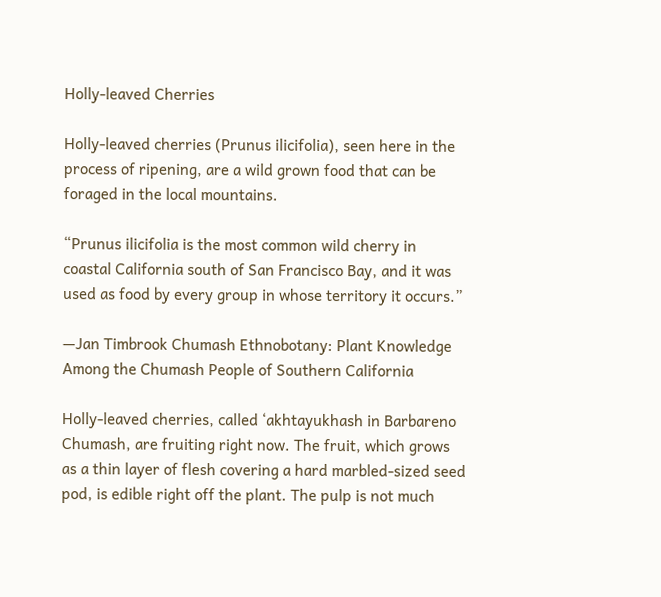Holly-leaved Cherries

Holly-leaved cherries (Prunus ilicifolia), seen here in the process of ripening, are a wild grown food that can be foraged in the local mountains.

“Prunus ilicifolia is the most common wild cherry in coastal California south of San Francisco Bay, and it was used as food by every group in whose territory it occurs.”

—Jan Timbrook Chumash Ethnobotany: Plant Knowledge Among the Chumash People of Southern California

Holly-leaved cherries, called ‘akhtayukhash in Barbareno Chumash, are fruiting right now. The fruit, which grows as a thin layer of flesh covering a hard marbled-sized seed pod, is edible right off the plant. The pulp is not much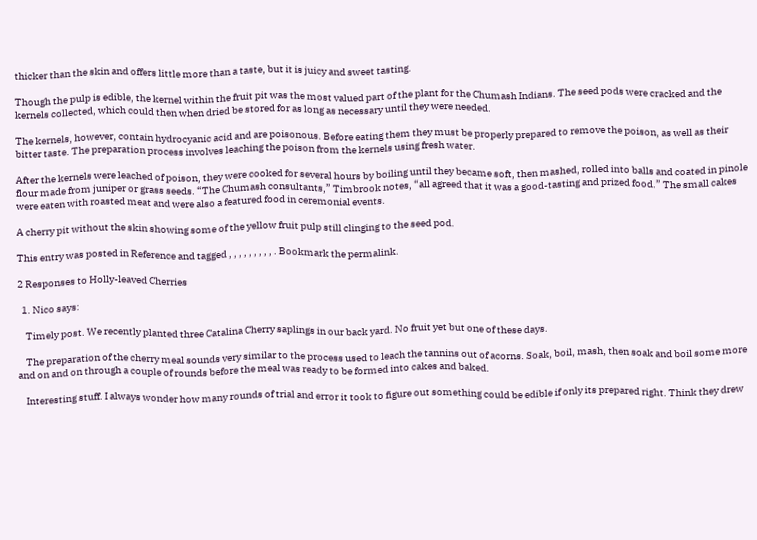thicker than the skin and offers little more than a taste, but it is juicy and sweet tasting.

Though the pulp is edible, the kernel within the fruit pit was the most valued part of the plant for the Chumash Indians. The seed pods were cracked and the kernels collected, which could then when dried be stored for as long as necessary until they were needed.

The kernels, however, contain hydrocyanic acid and are poisonous. Before eating them they must be properly prepared to remove the poison, as well as their bitter taste. The preparation process involves leaching the poison from the kernels using fresh water.

After the kernels were leached of poison, they were cooked for several hours by boiling until they became soft, then mashed, rolled into balls and coated in pinole flour made from juniper or grass seeds. “The Chumash consultants,” Timbrook notes, “all agreed that it was a good-tasting and prized food.” The small cakes were eaten with roasted meat and were also a featured food in ceremonial events.

A cherry pit without the skin showing some of the yellow fruit pulp still clinging to the seed pod.

This entry was posted in Reference and tagged , , , , , , , , , . Bookmark the permalink.

2 Responses to Holly-leaved Cherries

  1. Nico says:

    Timely post. We recently planted three Catalina Cherry saplings in our back yard. No fruit yet but one of these days.

    The preparation of the cherry meal sounds very similar to the process used to leach the tannins out of acorns. Soak, boil, mash, then soak and boil some more and on and on through a couple of rounds before the meal was ready to be formed into cakes and baked.

    Interesting stuff. I always wonder how many rounds of trial and error it took to figure out something could be edible if only its prepared right. Think they drew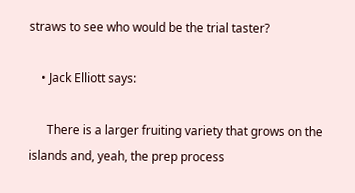straws to see who would be the trial taster?

    • Jack Elliott says:

      There is a larger fruiting variety that grows on the islands and, yeah, the prep process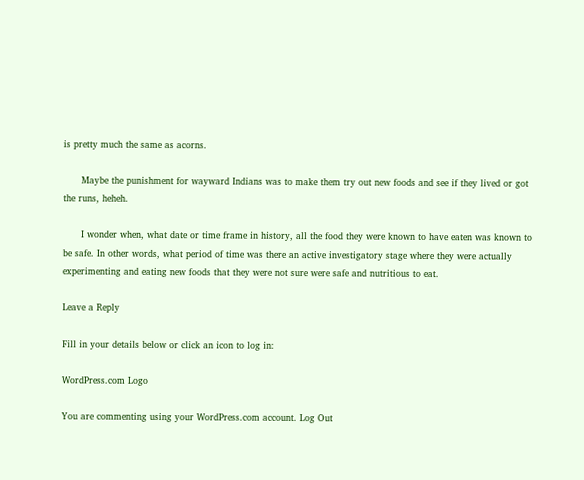is pretty much the same as acorns.

      Maybe the punishment for wayward Indians was to make them try out new foods and see if they lived or got the runs, heheh.

      I wonder when, what date or time frame in history, all the food they were known to have eaten was known to be safe. In other words, what period of time was there an active investigatory stage where they were actually experimenting and eating new foods that they were not sure were safe and nutritious to eat.

Leave a Reply

Fill in your details below or click an icon to log in:

WordPress.com Logo

You are commenting using your WordPress.com account. Log Out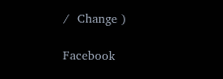/  Change )

Facebook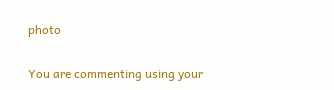photo

You are commenting using your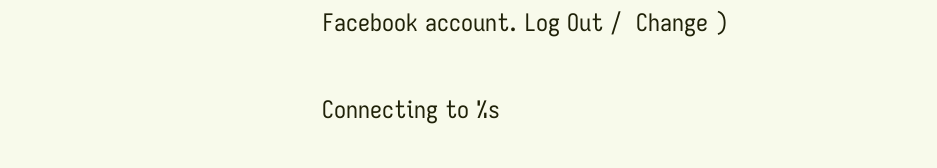Facebook account. Log Out /  Change )

Connecting to %s